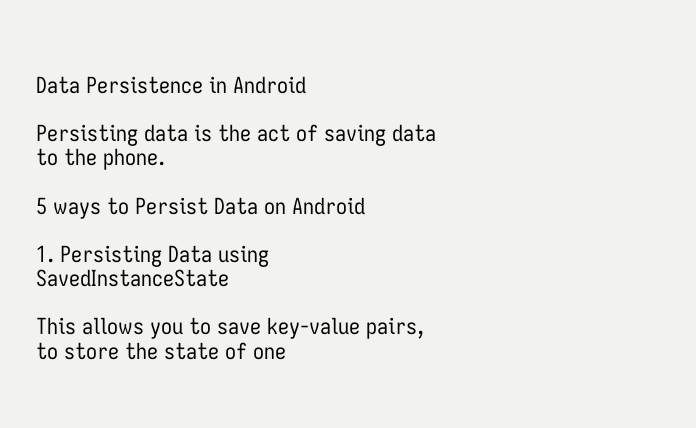Data Persistence in Android

Persisting data is the act of saving data to the phone.

5 ways to Persist Data on Android

1. Persisting Data using SavedInstanceState

This allows you to save key-value pairs, to store the state of one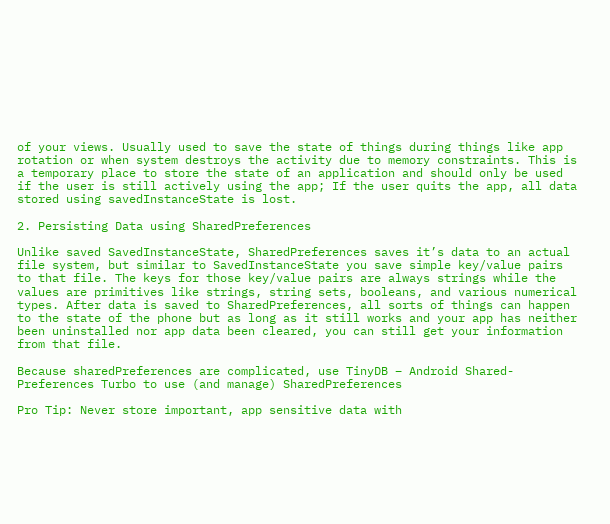of your views. Usually used to save the state of things during things like app rotation or when system destroys the activity due to memory constraints. This is a temporary place to store the state of an application and should only be used if the user is still actively using the app; If the user quits the app, all data stored using savedInstanceState is lost.

2. Persisting Data using SharedPreferences

Unlike saved SavedInstanceState, SharedPreferences saves it’s data to an actual file system, but similar to SavedInstanceState you save simple key/value pairs to that file. The keys for those key/value pairs are always strings while the values are primitives like strings, string sets, booleans, and various numerical types. After data is saved to SharedPreferences, all sorts of things can happen to the state of the phone but as long as it still works and your app has neither been uninstalled nor app data been cleared, you can still get your information from that file.

Because sharedPreferences are complicated, use TinyDB – Android Shared-Preferences Turbo to use (and manage) SharedPreferences

Pro Tip: Never store important, app sensitive data with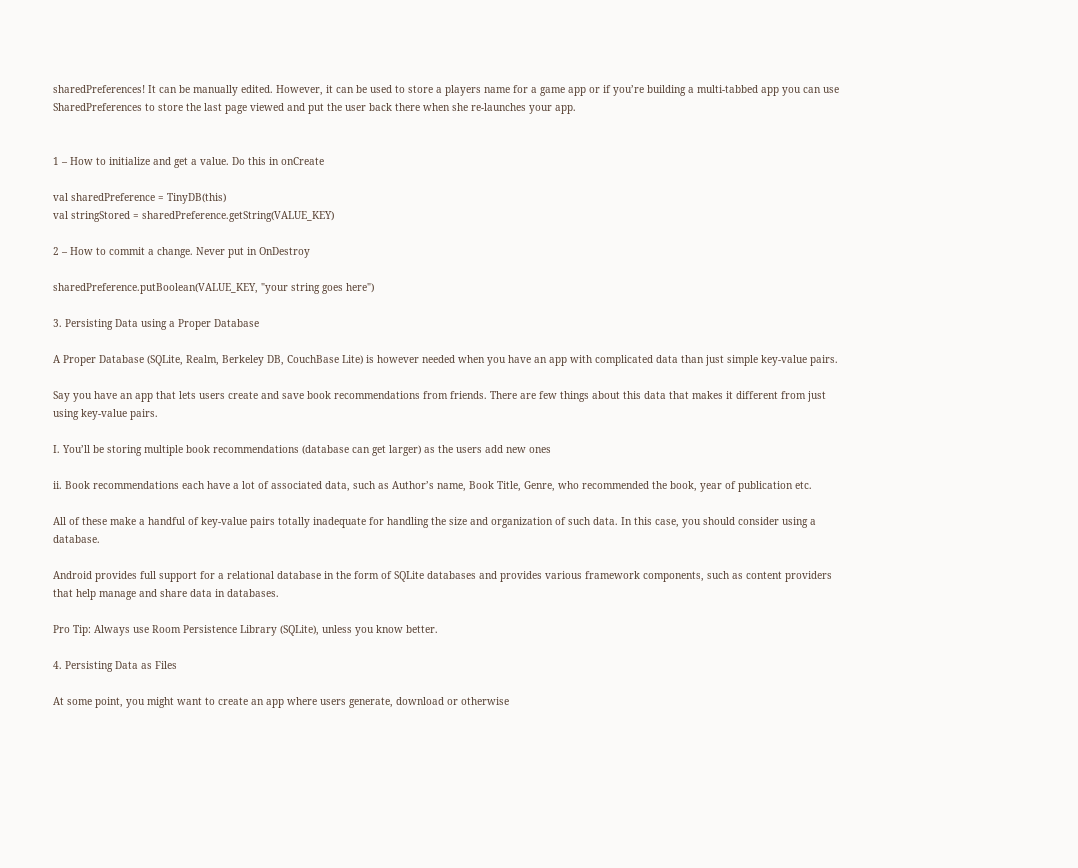sharedPreferences! It can be manually edited. However, it can be used to store a players name for a game app or if you’re building a multi-tabbed app you can use SharedPreferences to store the last page viewed and put the user back there when she re-launches your app.


1 – How to initialize and get a value. Do this in onCreate

val sharedPreference = TinyDB(this)
val stringStored = sharedPreference.getString(VALUE_KEY)

2 – How to commit a change. Never put in OnDestroy

sharedPreference.putBoolean(VALUE_KEY, "your string goes here")

3. Persisting Data using a Proper Database

A Proper Database (SQLite, Realm, Berkeley DB, CouchBase Lite) is however needed when you have an app with complicated data than just simple key-value pairs.

Say you have an app that lets users create and save book recommendations from friends. There are few things about this data that makes it different from just using key-value pairs.

I. You’ll be storing multiple book recommendations (database can get larger) as the users add new ones

ii. Book recommendations each have a lot of associated data, such as Author’s name, Book Title, Genre, who recommended the book, year of publication etc.

All of these make a handful of key-value pairs totally inadequate for handling the size and organization of such data. In this case, you should consider using a database.

Android provides full support for a relational database in the form of SQLite databases and provides various framework components, such as content providers that help manage and share data in databases.

Pro Tip: Always use Room Persistence Library (SQLite), unless you know better.

4. Persisting Data as Files

At some point, you might want to create an app where users generate, download or otherwise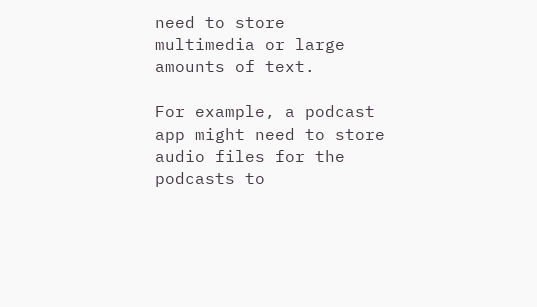need to store multimedia or large amounts of text.

For example, a podcast app might need to store audio files for the podcasts to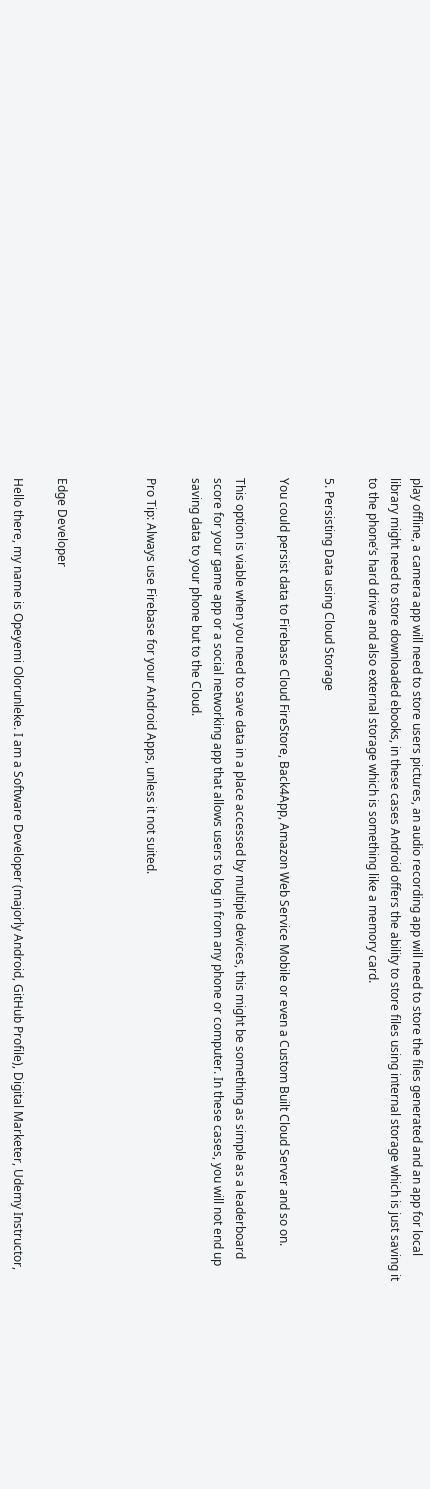play offline, a camera app will need to store users pictures, an audio recording app will need to store the files generated and an app for local library might need to store downloaded ebooks, in these cases Android offers the ability to store files using internal storage which is just saving it to the phone’s hard drive and also external storage which is something like a memory card.

5. Persisting Data using Cloud Storage

You could persist data to Firebase Cloud FireStore, Back4App, Amazon Web Service Mobile or even a Custom Built Cloud Server and so on.

This option is viable when you need to save data in a place accessed by multiple devices, this might be something as simple as a leaderboard score for your game app or a social networking app that allows users to log in from any phone or computer. In these cases, you will not end up saving data to your phone but to the Cloud.

Pro Tip: Always use Firebase for your Android Apps, unless it not suited.



Edge Developer

Hello there, my name is Opeyemi Olorunleke. I am a Software Developer (majorly Android, GitHub Profile), Digital Marketer, Udemy Instructor,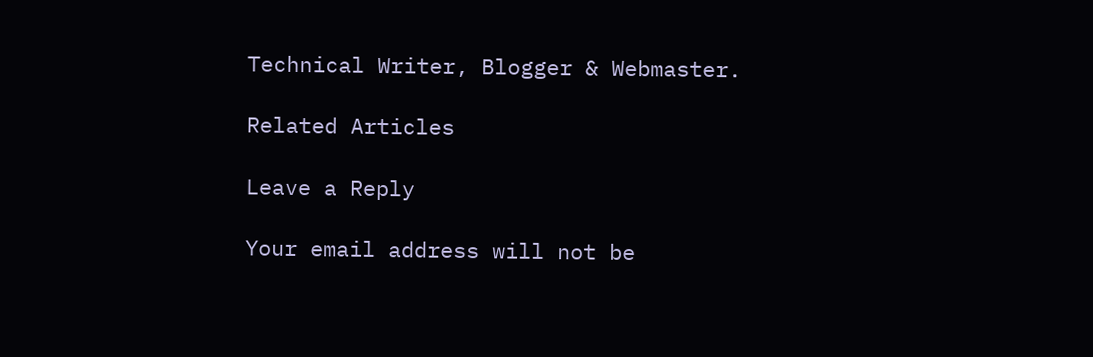Technical Writer, Blogger & Webmaster.

Related Articles

Leave a Reply

Your email address will not be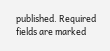published. Required fields are marked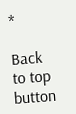*

Back to top button